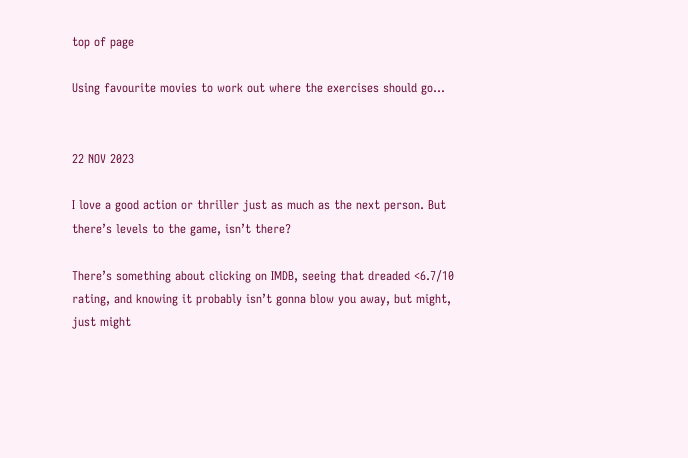top of page

Using favourite movies to work out where the exercises should go…


22 NOV 2023

I love a good action or thriller just as much as the next person. But there’s levels to the game, isn’t there?

There’s something about clicking on IMDB, seeing that dreaded <6.7/10 rating, and knowing it probably isn’t gonna blow you away, but might, just might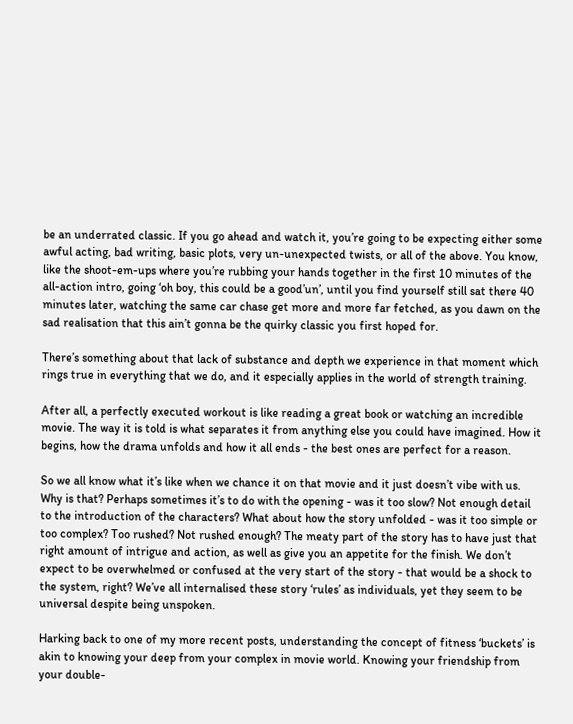be an underrated classic. If you go ahead and watch it, you’re going to be expecting either some awful acting, bad writing, basic plots, very un-unexpected twists, or all of the above. You know, like the shoot-em-ups where you’re rubbing your hands together in the first 10 minutes of the all-action intro, going ‘oh boy, this could be a good’un’, until you find yourself still sat there 40 minutes later, watching the same car chase get more and more far fetched, as you dawn on the sad realisation that this ain’t gonna be the quirky classic you first hoped for.

There’s something about that lack of substance and depth we experience in that moment which rings true in everything that we do, and it especially applies in the world of strength training.

After all, a perfectly executed workout is like reading a great book or watching an incredible movie. The way it is told is what separates it from anything else you could have imagined. How it begins, how the drama unfolds and how it all ends - the best ones are perfect for a reason.

So we all know what it’s like when we chance it on that movie and it just doesn’t vibe with us. Why is that? Perhaps sometimes it’s to do with the opening - was it too slow? Not enough detail to the introduction of the characters? What about how the story unfolded - was it too simple or too complex? Too rushed? Not rushed enough? The meaty part of the story has to have just that right amount of intrigue and action, as well as give you an appetite for the finish. We don’t expect to be overwhelmed or confused at the very start of the story - that would be a shock to the system, right? We’ve all internalised these story ‘rules’ as individuals, yet they seem to be universal despite being unspoken.

Harking back to one of my more recent posts, understanding the concept of fitness ‘buckets’ is akin to knowing your deep from your complex in movie world. Knowing your friendship from your double-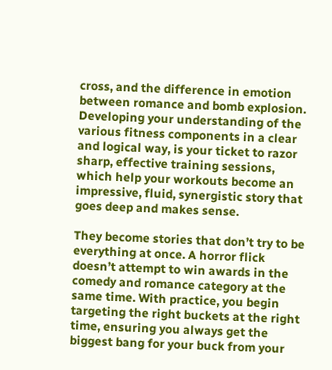cross, and the difference in emotion between romance and bomb explosion. Developing your understanding of the various fitness components in a clear and logical way, is your ticket to razor sharp, effective training sessions, which help your workouts become an impressive, fluid, synergistic story that goes deep and makes sense.

They become stories that don’t try to be everything at once. A horror flick doesn’t attempt to win awards in the comedy and romance category at the same time. With practice, you begin targeting the right buckets at the right time, ensuring you always get the biggest bang for your buck from your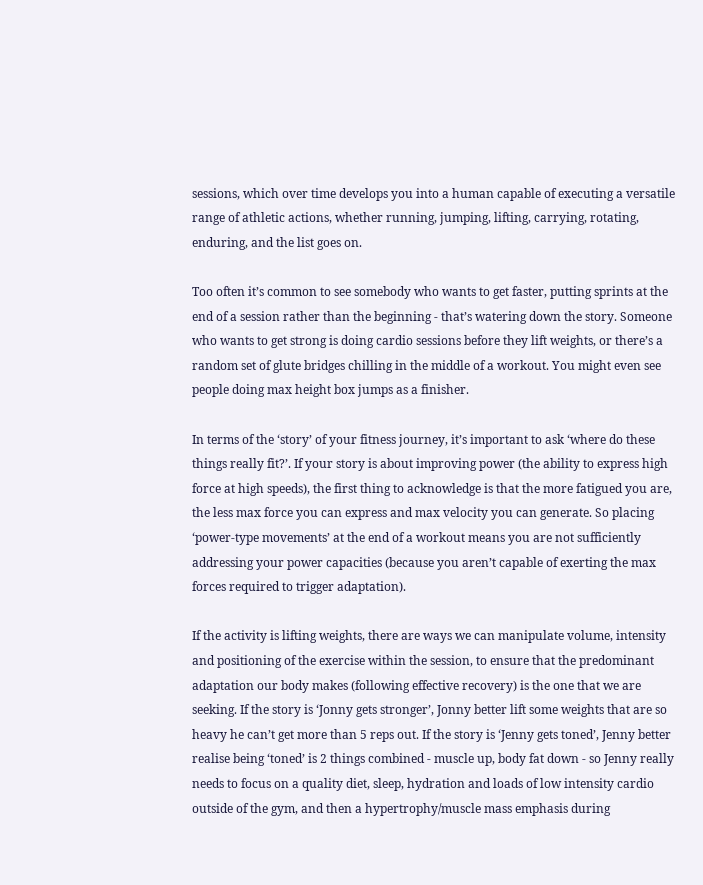sessions, which over time develops you into a human capable of executing a versatile range of athletic actions, whether running, jumping, lifting, carrying, rotating, enduring, and the list goes on.

Too often it’s common to see somebody who wants to get faster, putting sprints at the end of a session rather than the beginning - that’s watering down the story. Someone who wants to get strong is doing cardio sessions before they lift weights, or there’s a random set of glute bridges chilling in the middle of a workout. You might even see people doing max height box jumps as a finisher.

In terms of the ‘story’ of your fitness journey, it’s important to ask ‘where do these things really fit?’. If your story is about improving power (the ability to express high force at high speeds), the first thing to acknowledge is that the more fatigued you are, the less max force you can express and max velocity you can generate. So placing ‘power-type movements’ at the end of a workout means you are not sufficiently addressing your power capacities (because you aren’t capable of exerting the max forces required to trigger adaptation).

If the activity is lifting weights, there are ways we can manipulate volume, intensity and positioning of the exercise within the session, to ensure that the predominant adaptation our body makes (following effective recovery) is the one that we are seeking. If the story is ‘Jonny gets stronger’, Jonny better lift some weights that are so heavy he can’t get more than 5 reps out. If the story is ‘Jenny gets toned’, Jenny better realise being ‘toned’ is 2 things combined - muscle up, body fat down - so Jenny really needs to focus on a quality diet, sleep, hydration and loads of low intensity cardio outside of the gym, and then a hypertrophy/muscle mass emphasis during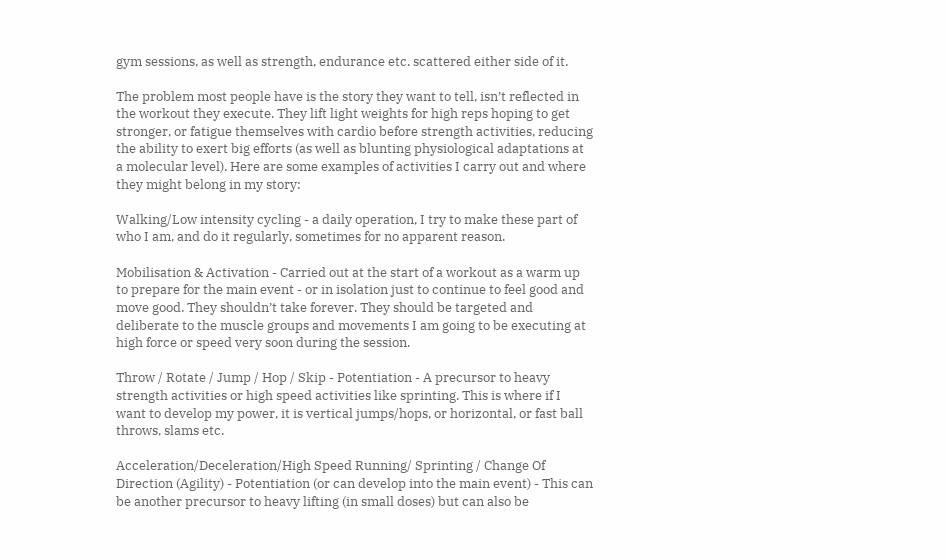gym sessions, as well as strength, endurance etc. scattered either side of it.

The problem most people have is the story they want to tell, isn’t reflected in the workout they execute. They lift light weights for high reps hoping to get stronger, or fatigue themselves with cardio before strength activities, reducing the ability to exert big efforts (as well as blunting physiological adaptations at a molecular level). Here are some examples of activities I carry out and where they might belong in my story:

Walking/Low intensity cycling - a daily operation, I try to make these part of who I am, and do it regularly, sometimes for no apparent reason.

Mobilisation & Activation - Carried out at the start of a workout as a warm up to prepare for the main event - or in isolation just to continue to feel good and move good. They shouldn’t take forever. They should be targeted and deliberate to the muscle groups and movements I am going to be executing at high force or speed very soon during the session.

Throw / Rotate / Jump / Hop / Skip - Potentiation - A precursor to heavy strength activities or high speed activities like sprinting. This is where if I want to develop my power, it is vertical jumps/hops, or horizontal, or fast ball throws, slams etc.

Acceleration/Deceleration/High Speed Running/ Sprinting / Change Of Direction (Agility) - Potentiation (or can develop into the main event) - This can be another precursor to heavy lifting (in small doses) but can also be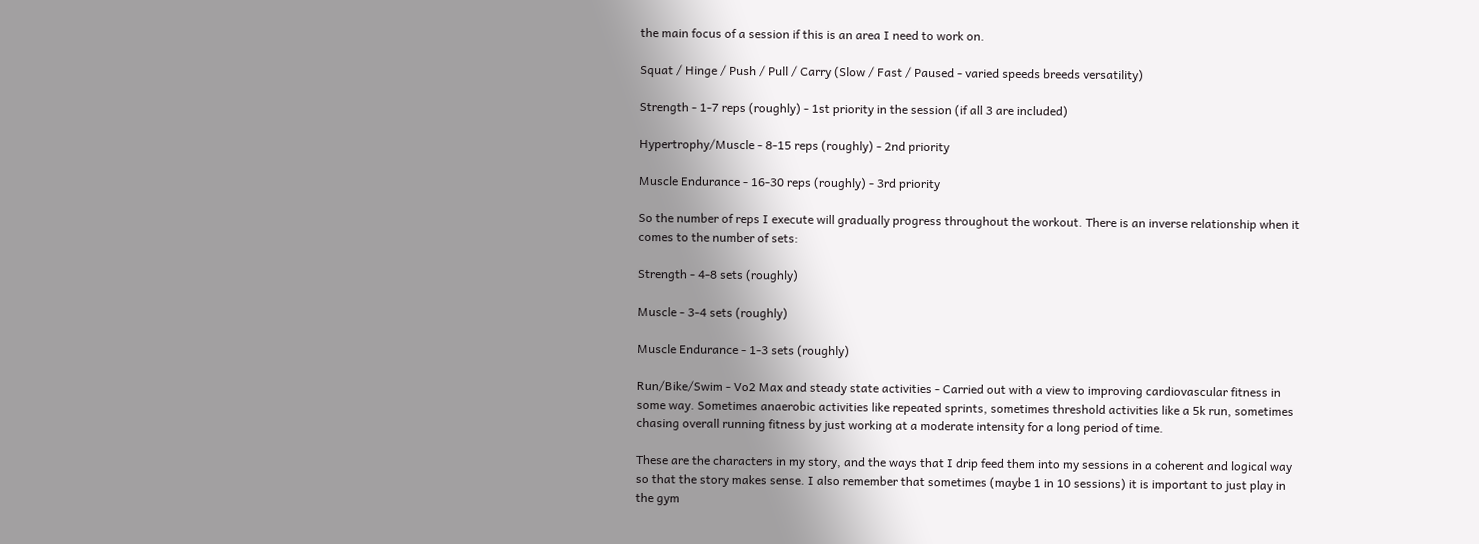the main focus of a session if this is an area I need to work on.

Squat / Hinge / Push / Pull / Carry (Slow / Fast / Paused - varied speeds breeds versatility)

Strength - 1-7 reps (roughly) - 1st priority in the session (if all 3 are included)

Hypertrophy/Muscle - 8-15 reps (roughly) - 2nd priority

Muscle Endurance - 16-30 reps (roughly) - 3rd priority

So the number of reps I execute will gradually progress throughout the workout. There is an inverse relationship when it comes to the number of sets:

Strength - 4-8 sets (roughly)

Muscle - 3-4 sets (roughly)

Muscle Endurance - 1-3 sets (roughly)

Run/Bike/Swim - Vo2 Max and steady state activities - Carried out with a view to improving cardiovascular fitness in some way. Sometimes anaerobic activities like repeated sprints, sometimes threshold activities like a 5k run, sometimes chasing overall running fitness by just working at a moderate intensity for a long period of time.

These are the characters in my story, and the ways that I drip feed them into my sessions in a coherent and logical way so that the story makes sense. I also remember that sometimes (maybe 1 in 10 sessions) it is important to just play in the gym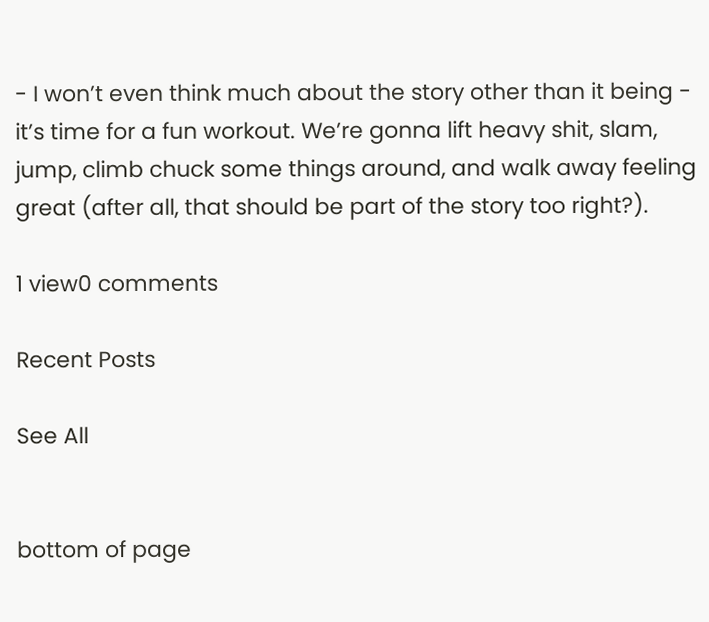- I won’t even think much about the story other than it being - it’s time for a fun workout. We’re gonna lift heavy shit, slam, jump, climb chuck some things around, and walk away feeling great (after all, that should be part of the story too right?).

1 view0 comments

Recent Posts

See All


bottom of page